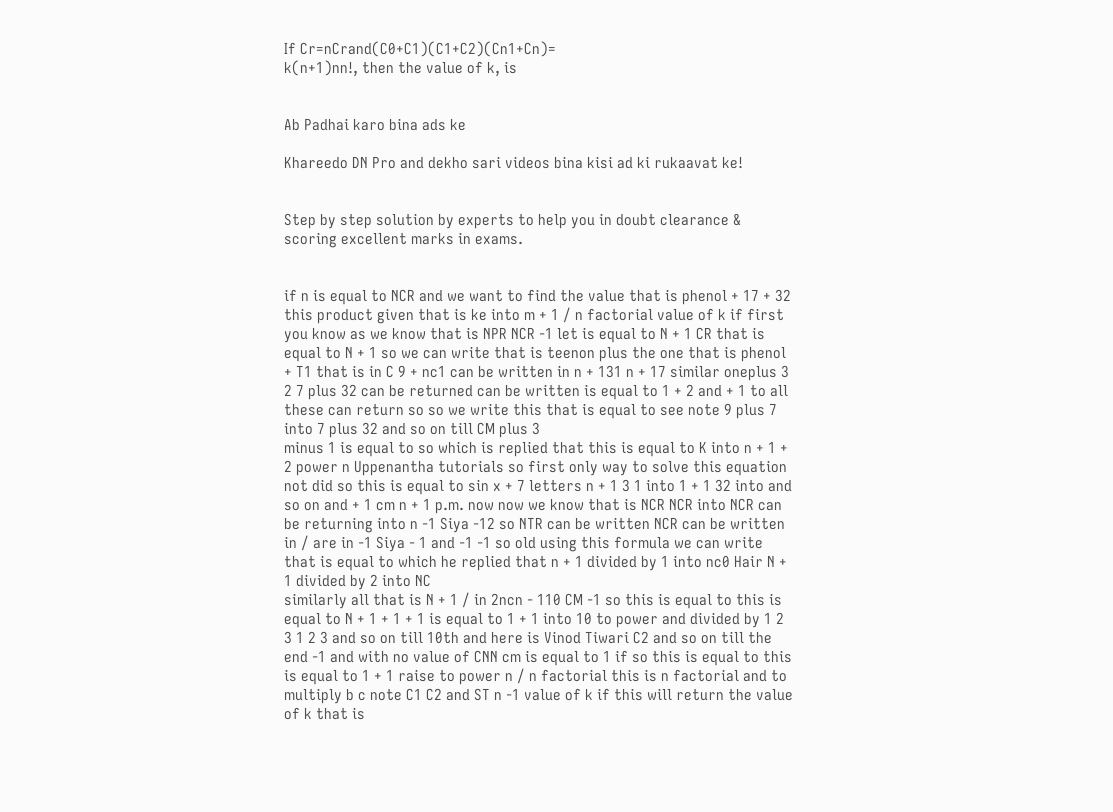If Cr=nCrand(C0+C1)(C1+C2)(Cn1+Cn)=
k(n+1)nn!, then the value of k, is


Ab Padhai karo bina ads ke

Khareedo DN Pro and dekho sari videos bina kisi ad ki rukaavat ke!


Step by step solution by experts to help you in doubt clearance & scoring excellent marks in exams.


if n is equal to NCR and we want to find the value that is phenol + 17 + 32 this product given that is ke into m + 1 / n factorial value of k if first you know as we know that is NPR NCR -1 let is equal to N + 1 CR that is equal to N + 1 so we can write that is teenon plus the one that is phenol + T1 that is in C 9 + nc1 can be written in n + 131 n + 17 similar oneplus 3 2 7 plus 32 can be returned can be written is equal to 1 + 2 and + 1 to all these can return so so we write this that is equal to see note 9 plus 7 into 7 plus 32 and so on till CM plus 3
minus 1 is equal to so which is replied that this is equal to K into n + 1 + 2 power n Uppenantha tutorials so first only way to solve this equation not did so this is equal to sin x + 7 letters n + 1 3 1 into 1 + 1 32 into and so on and + 1 cm n + 1 p.m. now now we know that is NCR NCR into NCR can be returning into n -1 Siya -12 so NTR can be written NCR can be written in / are in -1 Siya - 1 and -1 -1 so old using this formula we can write that is equal to which he replied that n + 1 divided by 1 into nc0 Hair N + 1 divided by 2 into NC
similarly all that is N + 1 / in 2ncn - 110 CM -1 so this is equal to this is equal to N + 1 + 1 + 1 is equal to 1 + 1 into 10 to power and divided by 1 2 3 1 2 3 and so on till 10th and here is Vinod Tiwari C2 and so on till the end -1 and with no value of CNN cm is equal to 1 if so this is equal to this is equal to 1 + 1 raise to power n / n factorial this is n factorial and to multiply b c note C1 C2 and ST n -1 value of k if this will return the value of k that is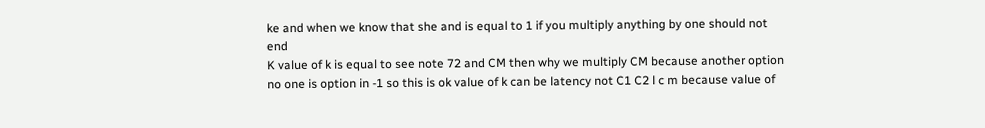ke and when we know that she and is equal to 1 if you multiply anything by one should not end
K value of k is equal to see note 72 and CM then why we multiply CM because another option no one is option in -1 so this is ok value of k can be latency not C1 C2 l c m because value of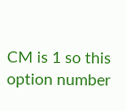CM is 1 so this option number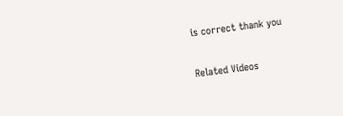is correct thank you

Related Videos